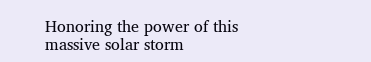Honoring the power of this massive solar storm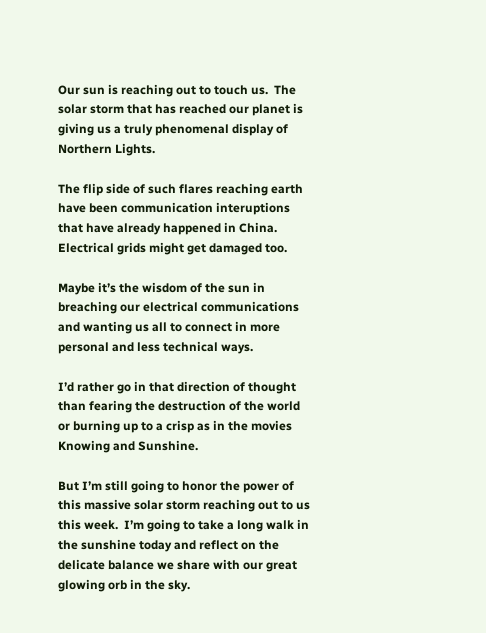Our sun is reaching out to touch us.  The solar storm that has reached our planet is giving us a truly phenomenal display of Northern Lights.

The flip side of such flares reaching earth have been communication interuptions that have already happened in China.  Electrical grids might get damaged too.

Maybe it’s the wisdom of the sun in breaching our electrical communications and wanting us all to connect in more personal and less technical ways.

I’d rather go in that direction of thought than fearing the destruction of the world or burning up to a crisp as in the movies Knowing and Sunshine.

But I’m still going to honor the power of this massive solar storm reaching out to us this week.  I’m going to take a long walk in the sunshine today and reflect on the delicate balance we share with our great glowing orb in the sky.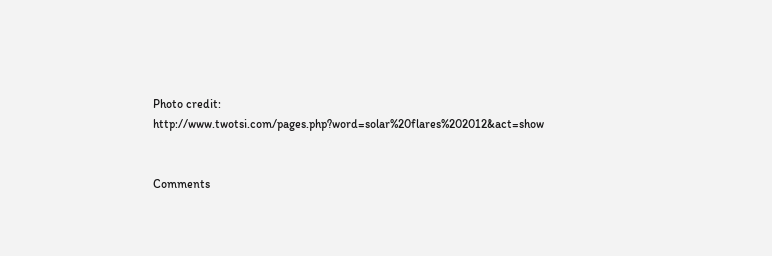Photo credit: http://www.twotsi.com/pages.php?word=solar%20flares%202012&act=show


Comments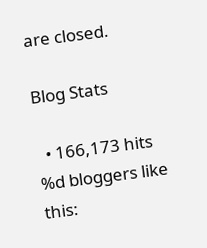are closed.

Blog Stats

  • 166,173 hits
%d bloggers like this: